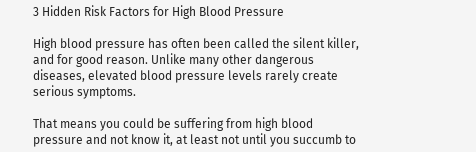3 Hidden Risk Factors for High Blood Pressure

High blood pressure has often been called the silent killer, and for good reason. Unlike many other dangerous diseases, elevated blood pressure levels rarely create serious symptoms.

That means you could be suffering from high blood pressure and not know it, at least not until you succumb to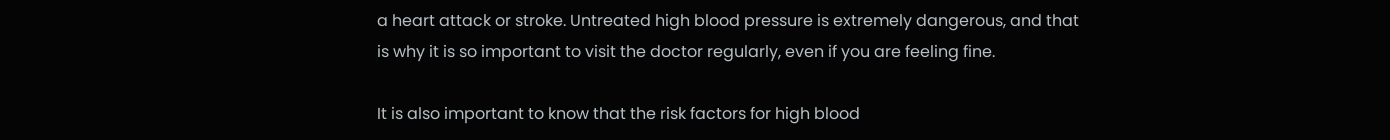a heart attack or stroke. Untreated high blood pressure is extremely dangerous, and that is why it is so important to visit the doctor regularly, even if you are feeling fine.

It is also important to know that the risk factors for high blood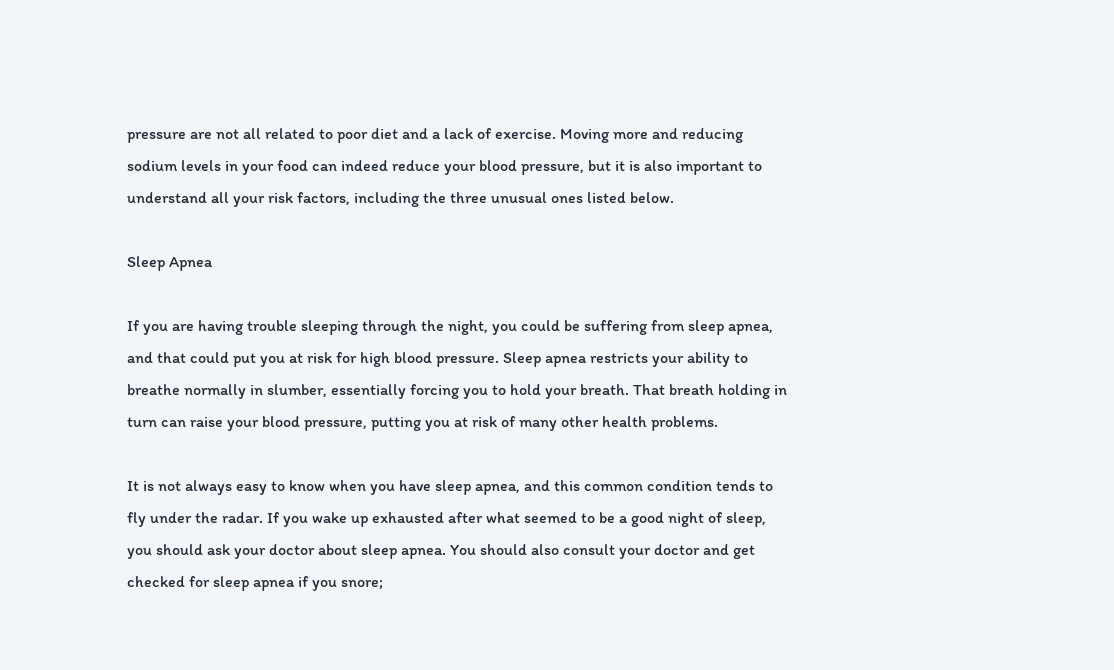pressure are not all related to poor diet and a lack of exercise. Moving more and reducing sodium levels in your food can indeed reduce your blood pressure, but it is also important to understand all your risk factors, including the three unusual ones listed below.

Sleep Apnea

If you are having trouble sleeping through the night, you could be suffering from sleep apnea, and that could put you at risk for high blood pressure. Sleep apnea restricts your ability to breathe normally in slumber, essentially forcing you to hold your breath. That breath holding in turn can raise your blood pressure, putting you at risk of many other health problems.

It is not always easy to know when you have sleep apnea, and this common condition tends to fly under the radar. If you wake up exhausted after what seemed to be a good night of sleep, you should ask your doctor about sleep apnea. You should also consult your doctor and get checked for sleep apnea if you snore;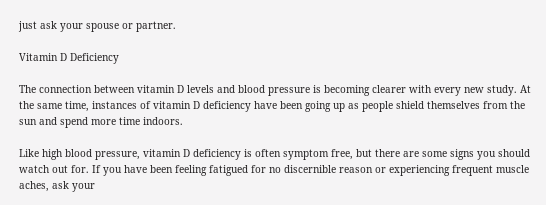just ask your spouse or partner.

Vitamin D Deficiency

The connection between vitamin D levels and blood pressure is becoming clearer with every new study. At the same time, instances of vitamin D deficiency have been going up as people shield themselves from the sun and spend more time indoors.

Like high blood pressure, vitamin D deficiency is often symptom free, but there are some signs you should watch out for. If you have been feeling fatigued for no discernible reason or experiencing frequent muscle aches, ask your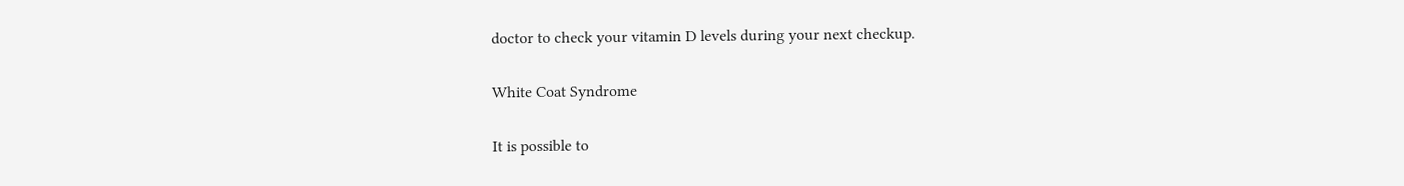doctor to check your vitamin D levels during your next checkup.

White Coat Syndrome

It is possible to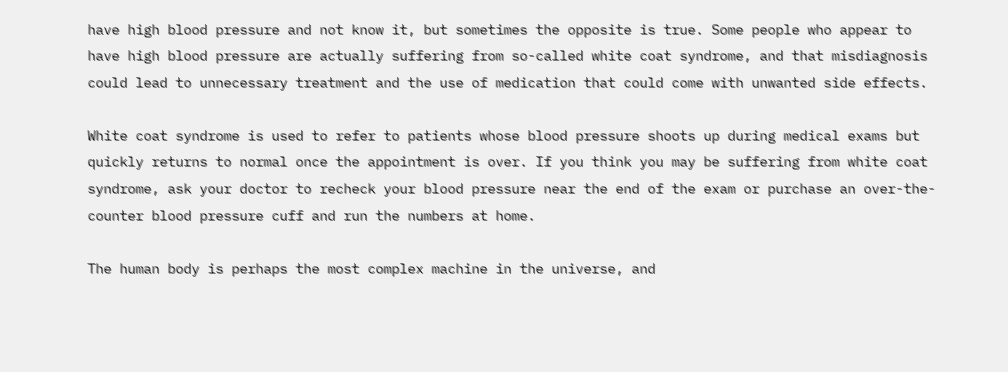have high blood pressure and not know it, but sometimes the opposite is true. Some people who appear to have high blood pressure are actually suffering from so-called white coat syndrome, and that misdiagnosis could lead to unnecessary treatment and the use of medication that could come with unwanted side effects.

White coat syndrome is used to refer to patients whose blood pressure shoots up during medical exams but quickly returns to normal once the appointment is over. If you think you may be suffering from white coat syndrome, ask your doctor to recheck your blood pressure near the end of the exam or purchase an over-the-counter blood pressure cuff and run the numbers at home.

The human body is perhaps the most complex machine in the universe, and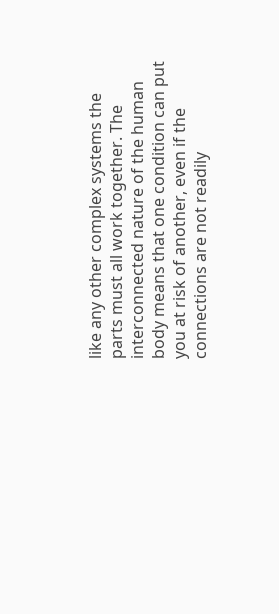like any other complex systems the parts must all work together. The interconnected nature of the human body means that one condition can put you at risk of another, even if the connections are not readily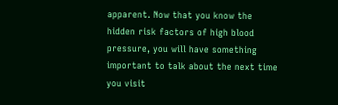apparent. Now that you know the hidden risk factors of high blood pressure, you will have something important to talk about the next time you visit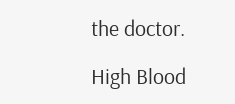the doctor.

High Blood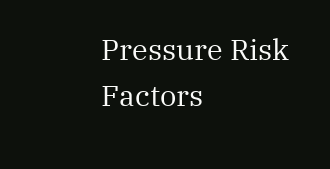Pressure Risk Factors